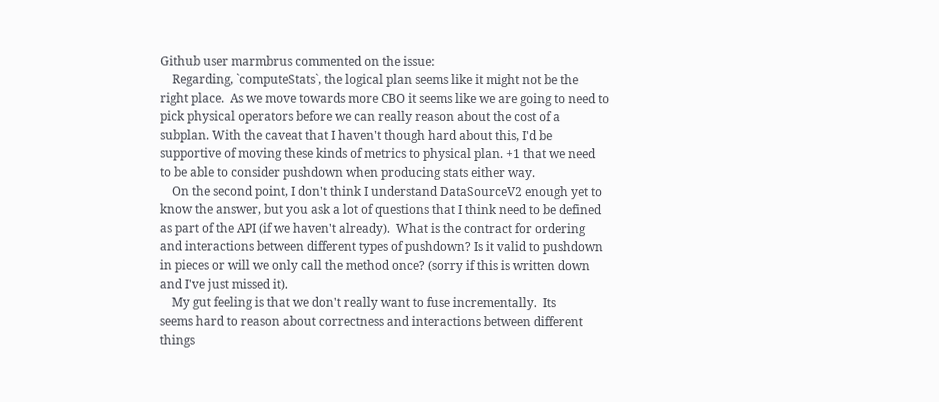Github user marmbrus commented on the issue:
    Regarding, `computeStats`, the logical plan seems like it might not be the
right place.  As we move towards more CBO it seems like we are going to need to
pick physical operators before we can really reason about the cost of a
subplan. With the caveat that I haven't though hard about this, I'd be
supportive of moving these kinds of metrics to physical plan. +1 that we need
to be able to consider pushdown when producing stats either way.
    On the second point, I don't think I understand DataSourceV2 enough yet to
know the answer, but you ask a lot of questions that I think need to be defined
as part of the API (if we haven't already).  What is the contract for ordering
and interactions between different types of pushdown? Is it valid to pushdown
in pieces or will we only call the method once? (sorry if this is written down
and I've just missed it).
    My gut feeling is that we don't really want to fuse incrementally.  Its
seems hard to reason about correctness and interactions between different
things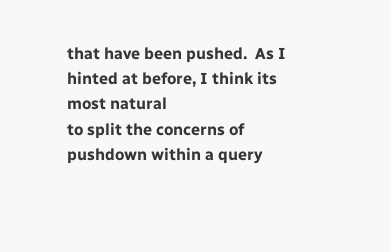that have been pushed.  As I hinted at before, I think its most natural
to split the concerns of pushdown within a query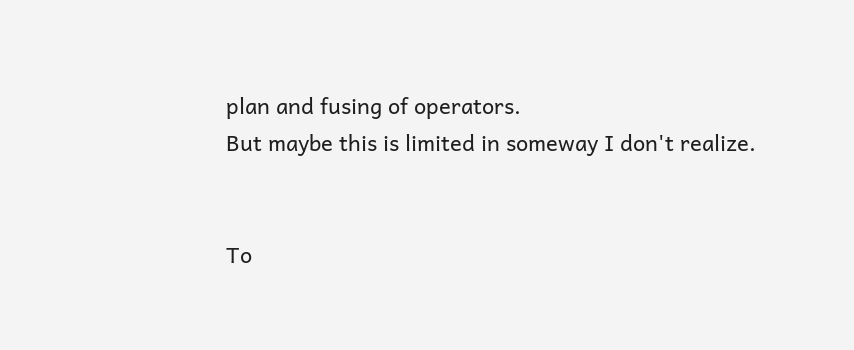plan and fusing of operators.
But maybe this is limited in someway I don't realize.


To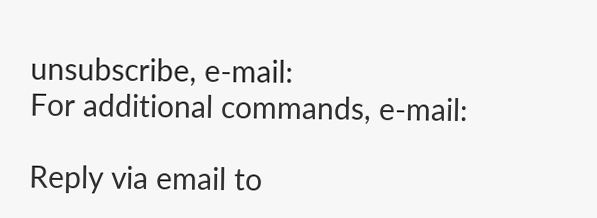unsubscribe, e-mail:
For additional commands, e-mail:

Reply via email to